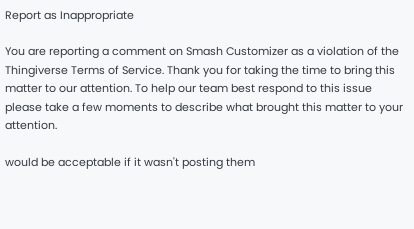Report as Inappropriate

You are reporting a comment on Smash Customizer as a violation of the Thingiverse Terms of Service. Thank you for taking the time to bring this matter to our attention. To help our team best respond to this issue please take a few moments to describe what brought this matter to your attention.

would be acceptable if it wasn't posting them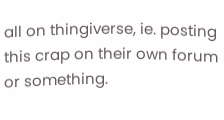all on thingiverse, ie. posting this crap on their own forum or something.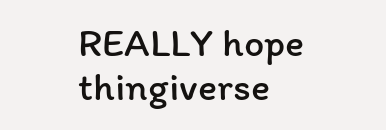REALLY hope thingiverse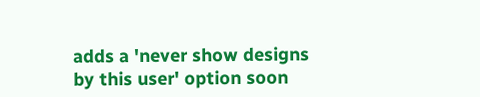adds a 'never show designs by this user' option soon